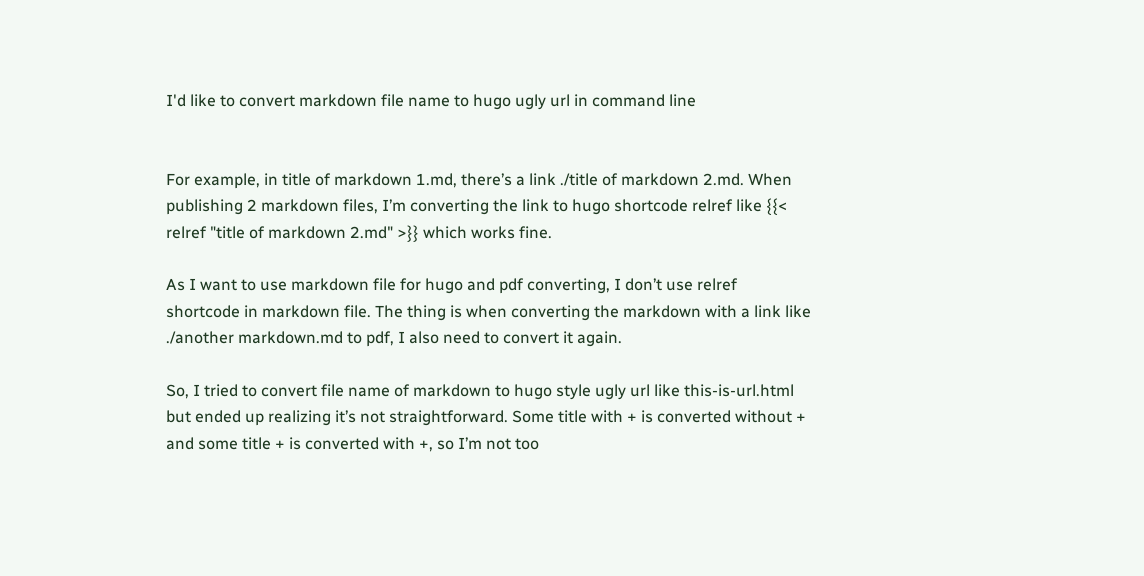I'd like to convert markdown file name to hugo ugly url in command line


For example, in title of markdown 1.md, there’s a link ./title of markdown 2.md. When publishing 2 markdown files, I’m converting the link to hugo shortcode relref like {{< relref "title of markdown 2.md" >}} which works fine.

As I want to use markdown file for hugo and pdf converting, I don’t use relref shortcode in markdown file. The thing is when converting the markdown with a link like ./another markdown.md to pdf, I also need to convert it again.

So, I tried to convert file name of markdown to hugo style ugly url like this-is-url.html but ended up realizing it’s not straightforward. Some title with + is converted without + and some title + is converted with +, so I’m not too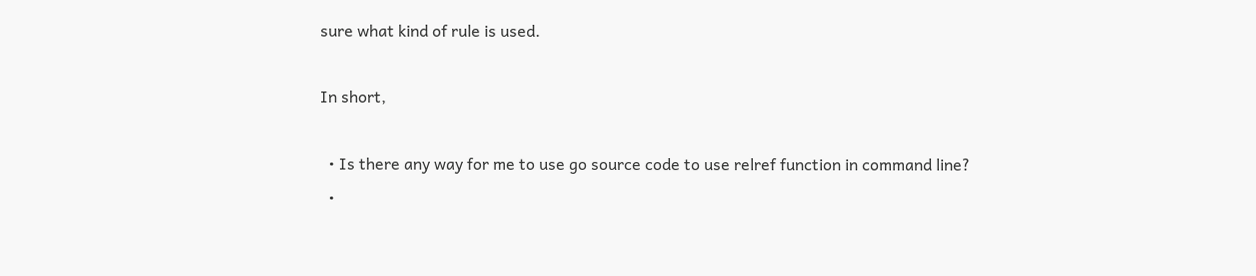sure what kind of rule is used.

In short,

  • Is there any way for me to use go source code to use relref function in command line?
  •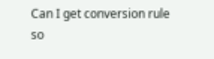Can I get conversion rule so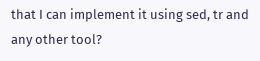that I can implement it using sed, tr and any other tool?